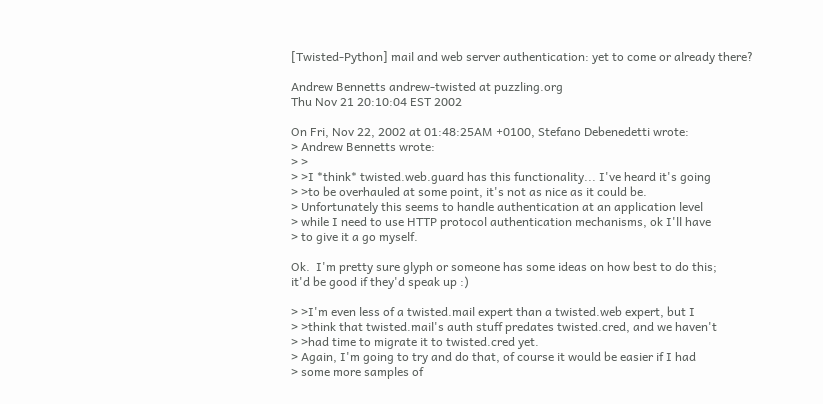[Twisted-Python] mail and web server authentication: yet to come or already there?

Andrew Bennetts andrew-twisted at puzzling.org
Thu Nov 21 20:10:04 EST 2002

On Fri, Nov 22, 2002 at 01:48:25AM +0100, Stefano Debenedetti wrote:
> Andrew Bennetts wrote:
> >
> >I *think* twisted.web.guard has this functionality... I've heard it's going
> >to be overhauled at some point, it's not as nice as it could be.
> Unfortunately this seems to handle authentication at an application level
> while I need to use HTTP protocol authentication mechanisms, ok I'll have
> to give it a go myself.

Ok.  I'm pretty sure glyph or someone has some ideas on how best to do this;
it'd be good if they'd speak up :)

> >I'm even less of a twisted.mail expert than a twisted.web expert, but I
> >think that twisted.mail's auth stuff predates twisted.cred, and we haven't
> >had time to migrate it to twisted.cred yet.
> Again, I'm going to try and do that, of course it would be easier if I had
> some more samples of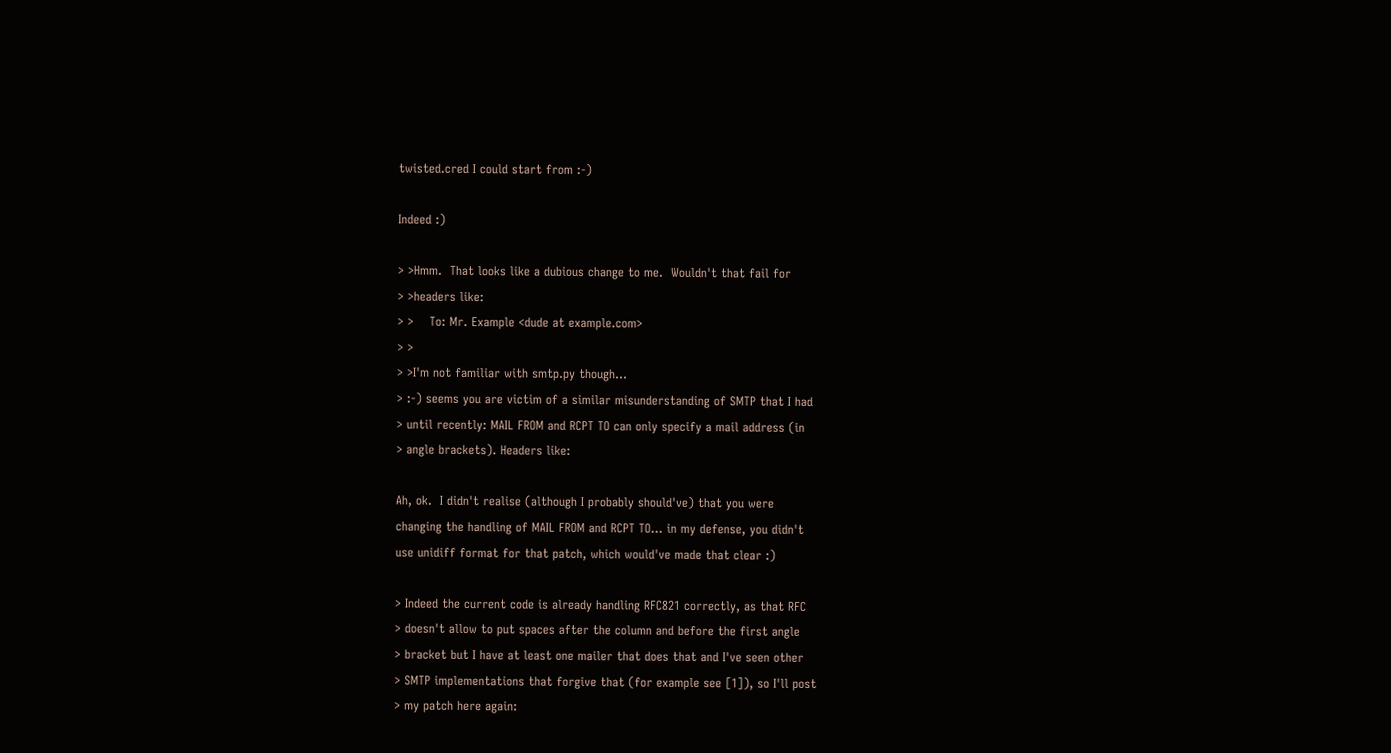twisted.cred I could start from :-)

Indeed :)

> >Hmm.  That looks like a dubious change to me.  Wouldn't that fail for
> >headers like:
> >    To: Mr. Example <dude at example.com>
> >
> >I'm not familiar with smtp.py though...
> :-) seems you are victim of a similar misunderstanding of SMTP that I had
> until recently: MAIL FROM and RCPT TO can only specify a mail address (in
> angle brackets). Headers like:

Ah, ok.  I didn't realise (although I probably should've) that you were
changing the handling of MAIL FROM and RCPT TO... in my defense, you didn't
use unidiff format for that patch, which would've made that clear :)

> Indeed the current code is already handling RFC821 correctly, as that RFC
> doesn't allow to put spaces after the column and before the first angle
> bracket but I have at least one mailer that does that and I've seen other
> SMTP implementations that forgive that (for example see [1]), so I'll post
> my patch here again: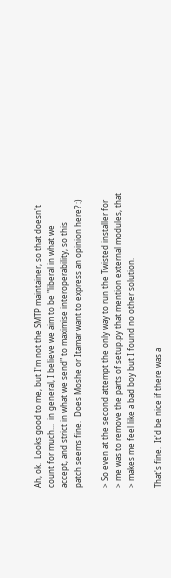Ah, ok.  Looks good to me, but I'm not the SMTP maintainer, so that doesn't
count for much...  in general, I believe we aim to be "liberal in what we
accept, and strict in what we send" to maximise interoperability, so this
patch seems fine.  Does Moshe or Itamar want to express an opinion here? :)

> So even at the second attempt the only way to run the Twisted installer for
> me was to remove the parts of setup.py that mention external modules, that
> makes me feel like a bad boy but I found no other solution.

That's fine.  It'd be nice if there was a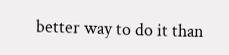better way to do it than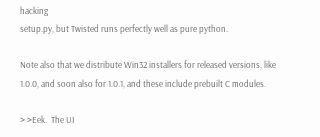hacking
setup.py, but Twisted runs perfectly well as pure python.

Note also that we distribute Win32 installers for released versions, like
1.0.0, and soon also for 1.0.1, and these include prebuilt C modules.

> >Eek.  The UI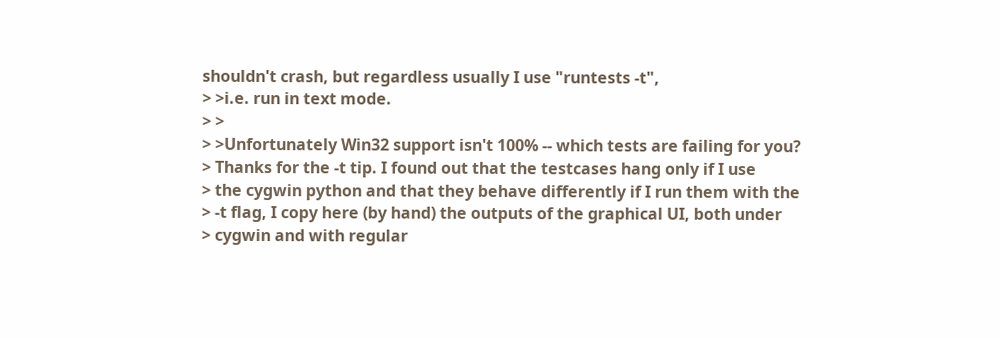shouldn't crash, but regardless usually I use "runtests -t",
> >i.e. run in text mode.
> >
> >Unfortunately Win32 support isn't 100% -- which tests are failing for you?
> Thanks for the -t tip. I found out that the testcases hang only if I use
> the cygwin python and that they behave differently if I run them with the
> -t flag, I copy here (by hand) the outputs of the graphical UI, both under
> cygwin and with regular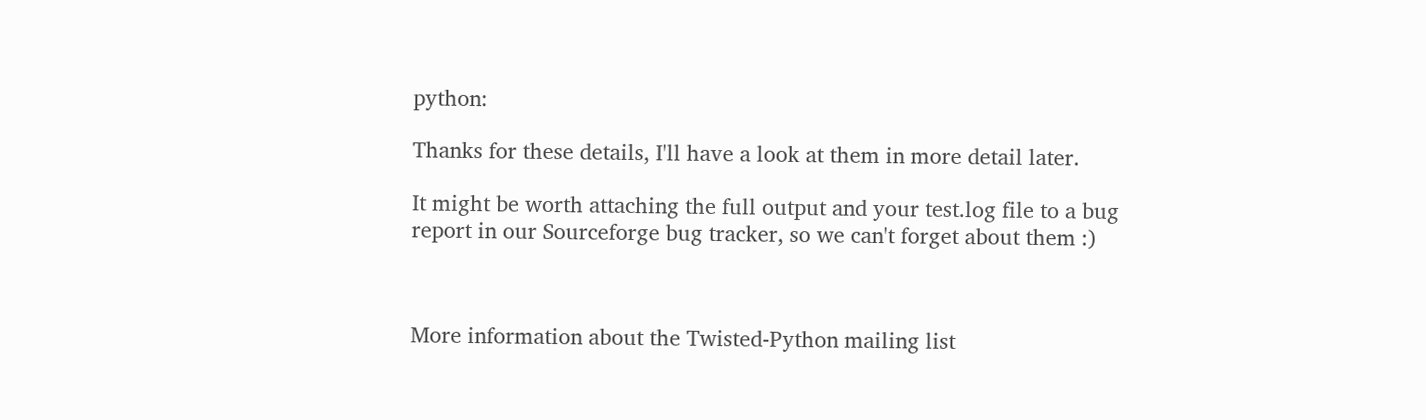python:

Thanks for these details, I'll have a look at them in more detail later.

It might be worth attaching the full output and your test.log file to a bug
report in our Sourceforge bug tracker, so we can't forget about them :)



More information about the Twisted-Python mailing list